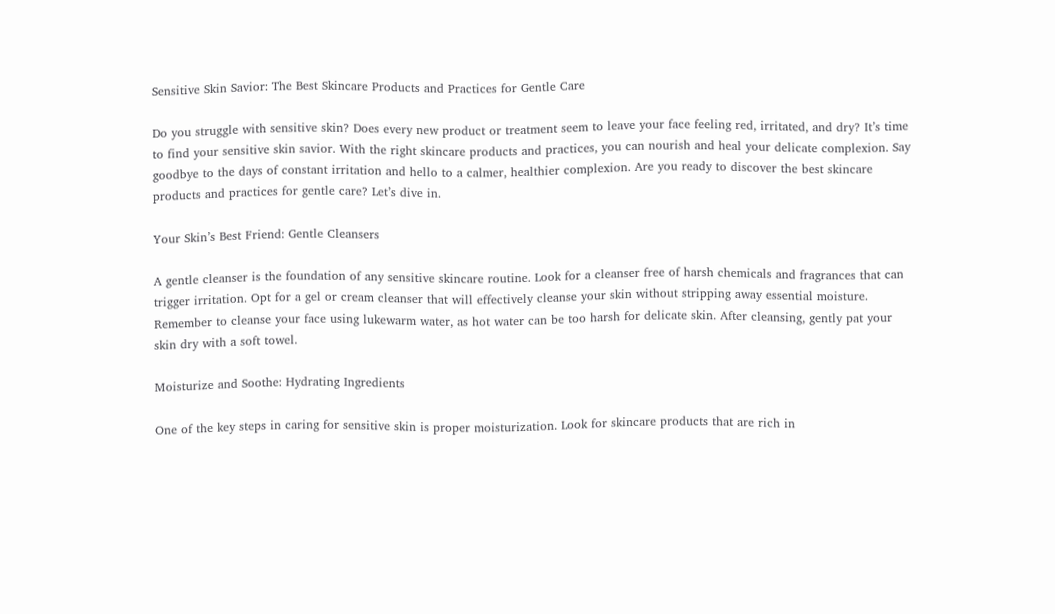Sensitive Skin Savior: The Best Skincare Products and Practices for Gentle Care

Do you struggle with sensitive skin? Does every new product or treatment seem to leave your face feeling red, irritated, and dry? It’s time to find your sensitive skin savior. With the right skincare products and practices, you can nourish and heal your delicate complexion. Say goodbye to the days of constant irritation and hello to a calmer, healthier complexion. Are you ready to discover the best skincare products and practices for gentle care? Let’s dive in.

Your Skin’s Best Friend: Gentle Cleansers

A gentle cleanser is the foundation of any sensitive skincare routine. Look for a cleanser free of harsh chemicals and fragrances that can trigger irritation. Opt for a gel or cream cleanser that will effectively cleanse your skin without stripping away essential moisture. Remember to cleanse your face using lukewarm water, as hot water can be too harsh for delicate skin. After cleansing, gently pat your skin dry with a soft towel.

Moisturize and Soothe: Hydrating Ingredients

One of the key steps in caring for sensitive skin is proper moisturization. Look for skincare products that are rich in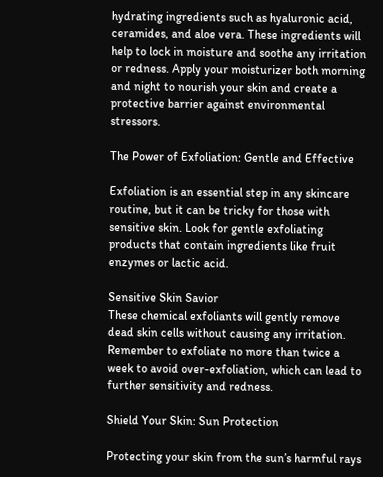hydrating ingredients such as hyaluronic acid, ceramides, and aloe vera. These ingredients will help to lock in moisture and soothe any irritation or redness. Apply your moisturizer both morning and night to nourish your skin and create a protective barrier against environmental stressors.

The Power of Exfoliation: Gentle and Effective

Exfoliation is an essential step in any skincare routine, but it can be tricky for those with sensitive skin. Look for gentle exfoliating products that contain ingredients like fruit enzymes or lactic acid.

Sensitive Skin Savior
These chemical exfoliants will gently remove dead skin cells without causing any irritation. Remember to exfoliate no more than twice a week to avoid over-exfoliation, which can lead to further sensitivity and redness.

Shield Your Skin: Sun Protection

Protecting your skin from the sun’s harmful rays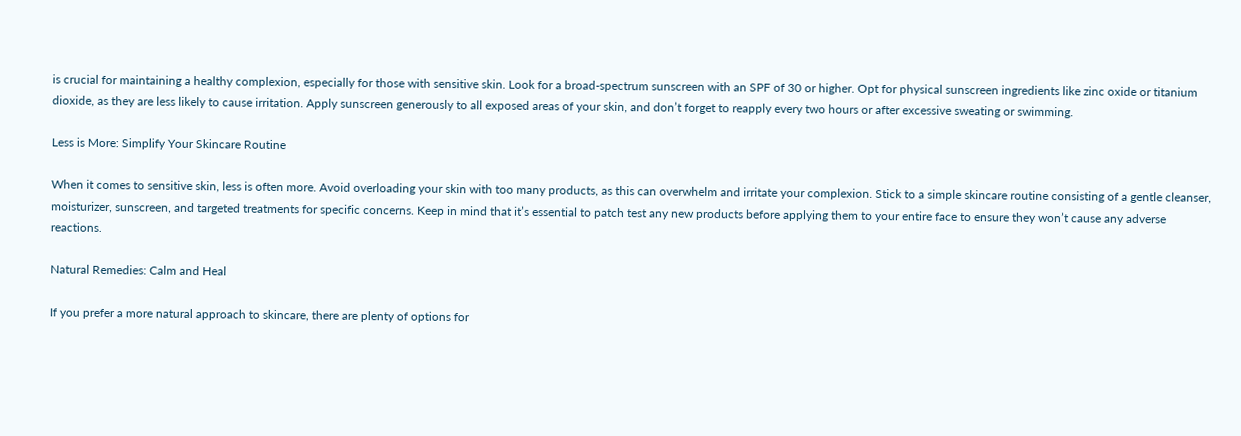is crucial for maintaining a healthy complexion, especially for those with sensitive skin. Look for a broad-spectrum sunscreen with an SPF of 30 or higher. Opt for physical sunscreen ingredients like zinc oxide or titanium dioxide, as they are less likely to cause irritation. Apply sunscreen generously to all exposed areas of your skin, and don’t forget to reapply every two hours or after excessive sweating or swimming.

Less is More: Simplify Your Skincare Routine

When it comes to sensitive skin, less is often more. Avoid overloading your skin with too many products, as this can overwhelm and irritate your complexion. Stick to a simple skincare routine consisting of a gentle cleanser, moisturizer, sunscreen, and targeted treatments for specific concerns. Keep in mind that it’s essential to patch test any new products before applying them to your entire face to ensure they won’t cause any adverse reactions.

Natural Remedies: Calm and Heal

If you prefer a more natural approach to skincare, there are plenty of options for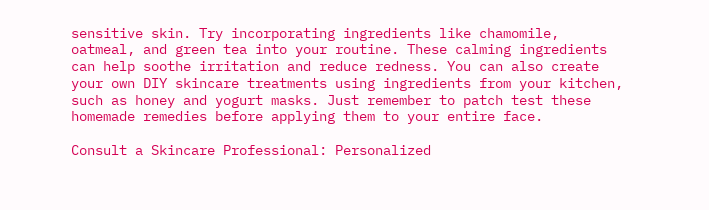sensitive skin. Try incorporating ingredients like chamomile, oatmeal, and green tea into your routine. These calming ingredients can help soothe irritation and reduce redness. You can also create your own DIY skincare treatments using ingredients from your kitchen, such as honey and yogurt masks. Just remember to patch test these homemade remedies before applying them to your entire face.

Consult a Skincare Professional: Personalized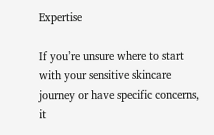Expertise

If you’re unsure where to start with your sensitive skincare journey or have specific concerns, it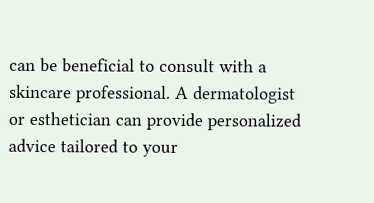can be beneficial to consult with a skincare professional. A dermatologist or esthetician can provide personalized advice tailored to your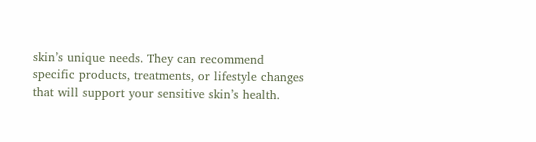skin’s unique needs. They can recommend specific products, treatments, or lifestyle changes that will support your sensitive skin’s health.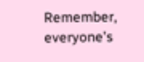Remember, everyone’s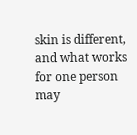skin is different, and what works for one person may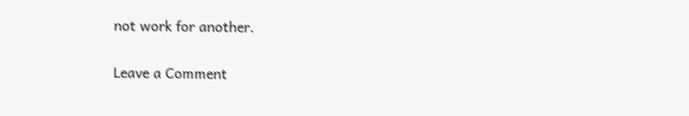not work for another.

Leave a Comment